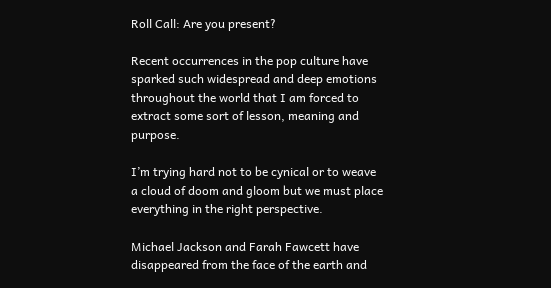Roll Call: Are you present?

Recent occurrences in the pop culture have sparked such widespread and deep emotions throughout the world that I am forced to extract some sort of lesson, meaning and purpose.

I’m trying hard not to be cynical or to weave a cloud of doom and gloom but we must place everything in the right perspective.

Michael Jackson and Farah Fawcett have disappeared from the face of the earth and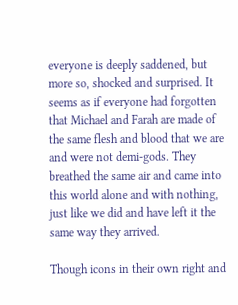everyone is deeply saddened, but more so, shocked and surprised. It seems as if everyone had forgotten that Michael and Farah are made of the same flesh and blood that we are and were not demi-gods. They breathed the same air and came into this world alone and with nothing,  just like we did and have left it the same way they arrived.

Though icons in their own right and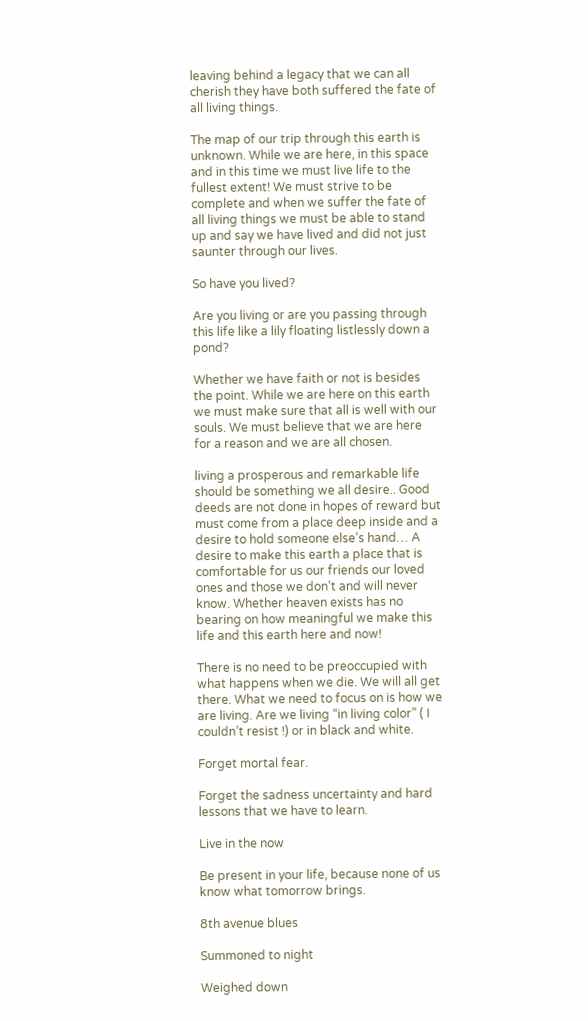leaving behind a legacy that we can all cherish they have both suffered the fate of all living things.

The map of our trip through this earth is unknown. While we are here, in this space and in this time we must live life to the fullest extent! We must strive to be complete and when we suffer the fate of all living things we must be able to stand up and say we have lived and did not just saunter through our lives.

So have you lived?

Are you living or are you passing through this life like a lily floating listlessly down a pond?

Whether we have faith or not is besides the point. While we are here on this earth we must make sure that all is well with our souls. We must believe that we are here for a reason and we are all chosen.

living a prosperous and remarkable life should be something we all desire.. Good deeds are not done in hopes of reward but must come from a place deep inside and a desire to hold someone else’s hand… A desire to make this earth a place that is comfortable for us our friends our loved ones and those we don’t and will never know. Whether heaven exists has no bearing on how meaningful we make this life and this earth here and now!

There is no need to be preoccupied with what happens when we die. We will all get there. What we need to focus on is how we are living. Are we living “in living color” ( I couldn’t resist !) or in black and white.

Forget mortal fear.

Forget the sadness uncertainty and hard lessons that we have to learn.

Live in the now

Be present in your life, because none of us know what tomorrow brings.

8th avenue blues

Summoned to night

Weighed down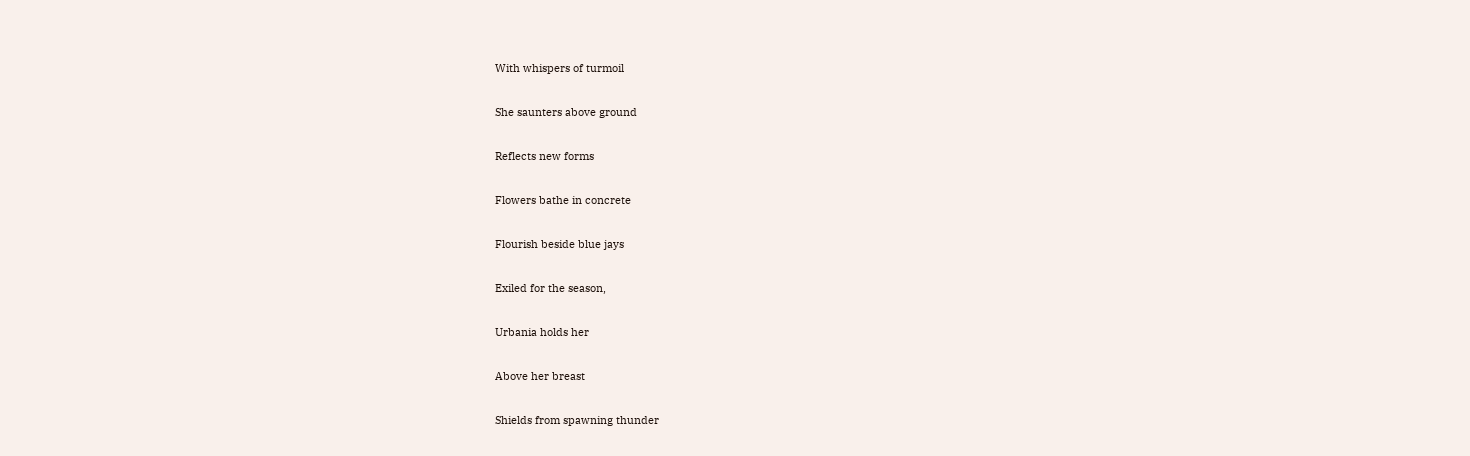With whispers of turmoil

She saunters above ground

Reflects new forms

Flowers bathe in concrete

Flourish beside blue jays

Exiled for the season,

Urbania holds her

Above her breast

Shields from spawning thunder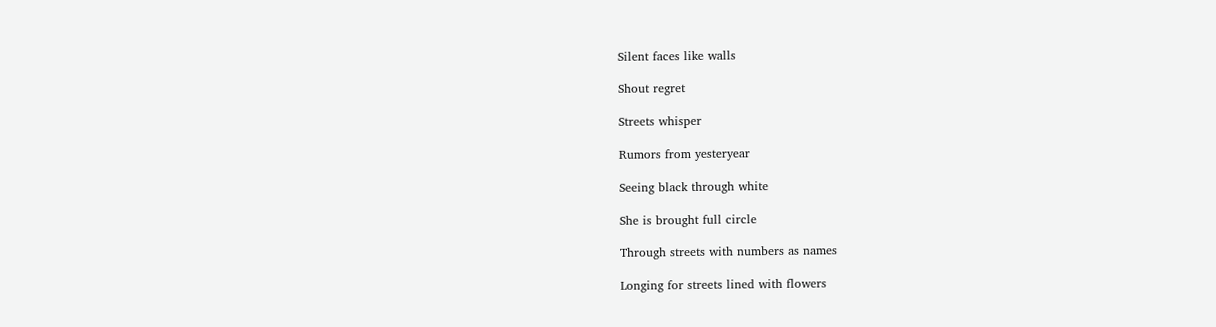Silent faces like walls

Shout regret

Streets whisper

Rumors from yesteryear

Seeing black through white

She is brought full circle

Through streets with numbers as names

Longing for streets lined with flowers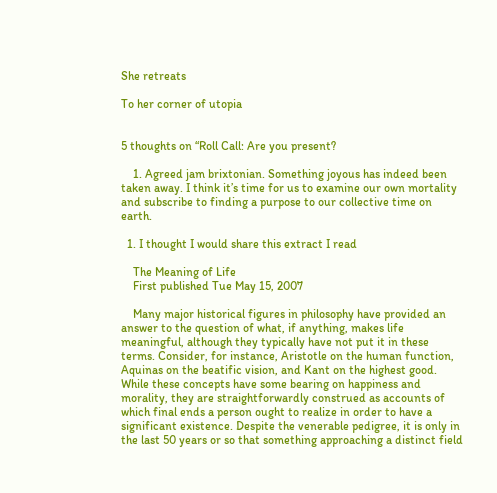She retreats

To her corner of utopia


5 thoughts on “Roll Call: Are you present?

    1. Agreed jam brixtonian. Something joyous has indeed been taken away. I think it’s time for us to examine our own mortality and subscribe to finding a purpose to our collective time on earth.

  1. I thought I would share this extract I read

    The Meaning of Life
    First published Tue May 15, 2007

    Many major historical figures in philosophy have provided an answer to the question of what, if anything, makes life meaningful, although they typically have not put it in these terms. Consider, for instance, Aristotle on the human function, Aquinas on the beatific vision, and Kant on the highest good. While these concepts have some bearing on happiness and morality, they are straightforwardly construed as accounts of which final ends a person ought to realize in order to have a significant existence. Despite the venerable pedigree, it is only in the last 50 years or so that something approaching a distinct field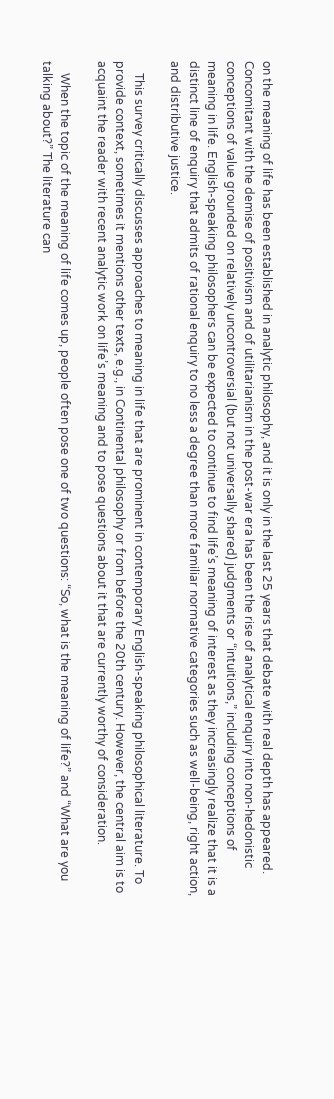on the meaning of life has been established in analytic philosophy, and it is only in the last 25 years that debate with real depth has appeared. Concomitant with the demise of positivism and of utilitarianism in the post-war era has been the rise of analytical enquiry into non-hedonistic conceptions of value grounded on relatively uncontroversial (but not universally shared) judgments or “intuitions,” including conceptions of meaning in life. English-speaking philosophers can be expected to continue to find life’s meaning of interest as they increasingly realize that it is a distinct line of enquiry that admits of rational enquiry to no less a degree than more familiar normative categories such as well-being, right action, and distributive justice.

    This survey critically discusses approaches to meaning in life that are prominent in contemporary English-speaking philosophical literature. To provide context, sometimes it mentions other texts, e.g., in Continental philosophy or from before the 20th century. However, the central aim is to acquaint the reader with recent analytic work on life’s meaning and to pose questions about it that are currently worthy of consideration.

    When the topic of the meaning of life comes up, people often pose one of two questions: “So, what is the meaning of life?” and “What are you talking about?” The literature can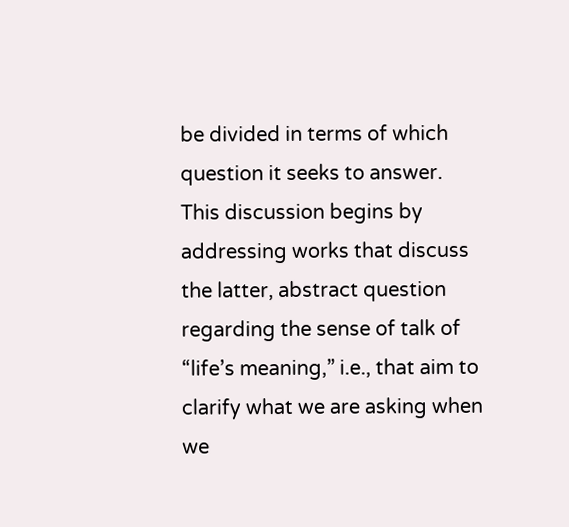be divided in terms of which question it seeks to answer. This discussion begins by addressing works that discuss the latter, abstract question regarding the sense of talk of “life’s meaning,” i.e., that aim to clarify what we are asking when we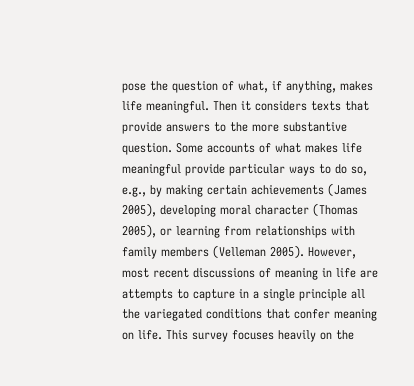pose the question of what, if anything, makes life meaningful. Then it considers texts that provide answers to the more substantive question. Some accounts of what makes life meaningful provide particular ways to do so, e.g., by making certain achievements (James 2005), developing moral character (Thomas 2005), or learning from relationships with family members (Velleman 2005). However, most recent discussions of meaning in life are attempts to capture in a single principle all the variegated conditions that confer meaning on life. This survey focuses heavily on the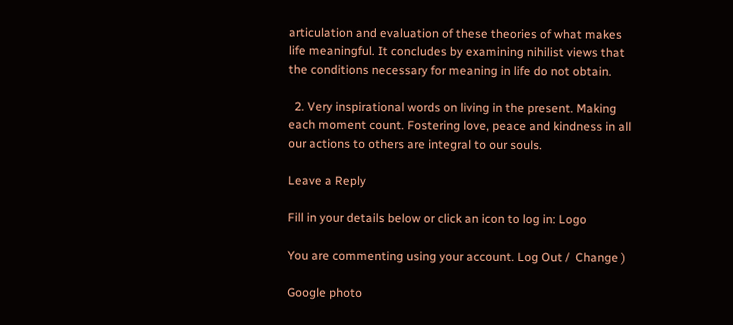articulation and evaluation of these theories of what makes life meaningful. It concludes by examining nihilist views that the conditions necessary for meaning in life do not obtain.

  2. Very inspirational words on living in the present. Making each moment count. Fostering love, peace and kindness in all our actions to others are integral to our souls.

Leave a Reply

Fill in your details below or click an icon to log in: Logo

You are commenting using your account. Log Out /  Change )

Google photo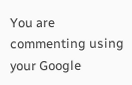You are commenting using your Google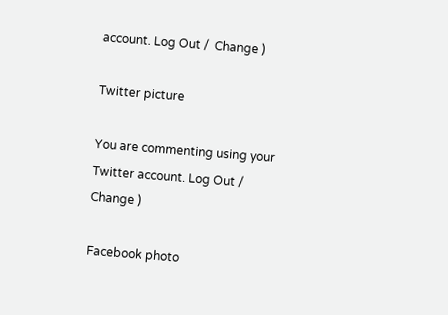account. Log Out /  Change )

Twitter picture

You are commenting using your Twitter account. Log Out /  Change )

Facebook photo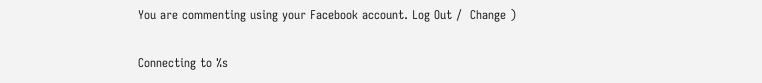You are commenting using your Facebook account. Log Out /  Change )

Connecting to %s